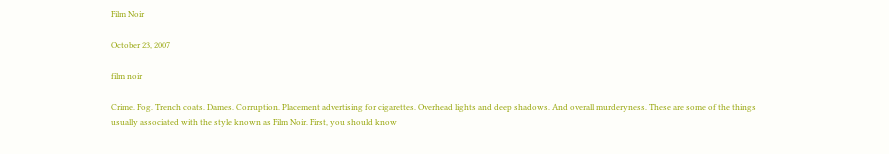Film Noir

October 23, 2007

film noir

Crime. Fog. Trench coats. Dames. Corruption. Placement advertising for cigarettes. Overhead lights and deep shadows. And overall murderyness. These are some of the things usually associated with the style known as Film Noir. First, you should know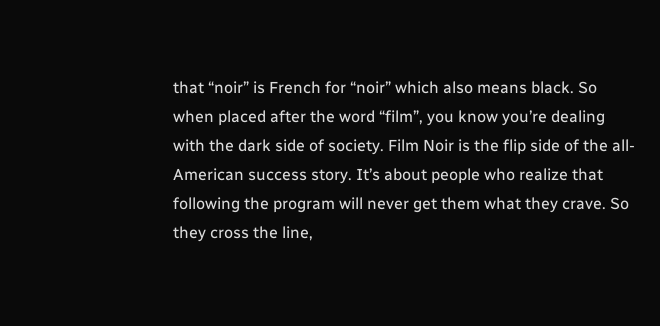that “noir” is French for “noir” which also means black. So when placed after the word “film”, you know you’re dealing with the dark side of society. Film Noir is the flip side of the all-American success story. It’s about people who realize that following the program will never get them what they crave. So they cross the line,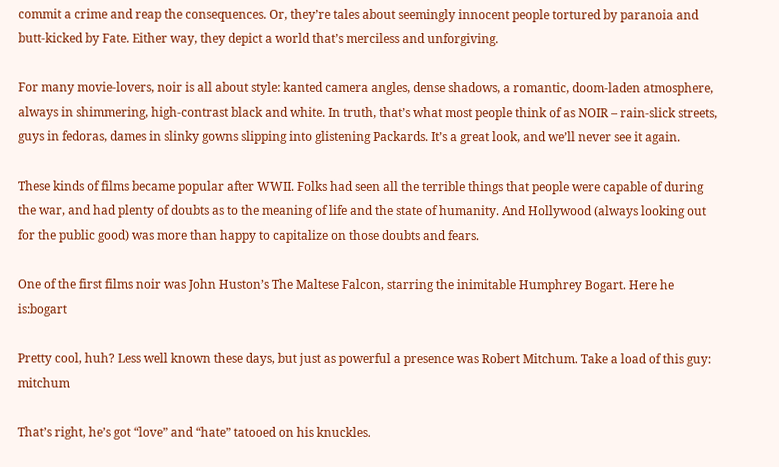commit a crime and reap the consequences. Or, they’re tales about seemingly innocent people tortured by paranoia and butt-kicked by Fate. Either way, they depict a world that’s merciless and unforgiving.

For many movie-lovers, noir is all about style: kanted camera angles, dense shadows, a romantic, doom-laden atmosphere, always in shimmering, high-contrast black and white. In truth, that’s what most people think of as NOIR – rain-slick streets, guys in fedoras, dames in slinky gowns slipping into glistening Packards. It’s a great look, and we’ll never see it again.

These kinds of films became popular after WWII. Folks had seen all the terrible things that people were capable of during the war, and had plenty of doubts as to the meaning of life and the state of humanity. And Hollywood (always looking out for the public good) was more than happy to capitalize on those doubts and fears.

One of the first films noir was John Huston’s The Maltese Falcon, starring the inimitable Humphrey Bogart. Here he is:bogart

Pretty cool, huh? Less well known these days, but just as powerful a presence was Robert Mitchum. Take a load of this guy: mitchum

That’s right, he’s got “love” and “hate” tatooed on his knuckles.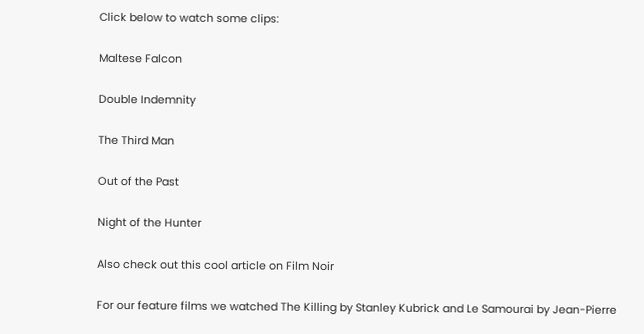Click below to watch some clips:

Maltese Falcon

Double Indemnity

The Third Man

Out of the Past

Night of the Hunter

Also check out this cool article on Film Noir

For our feature films we watched The Killing by Stanley Kubrick and Le Samourai by Jean-Pierre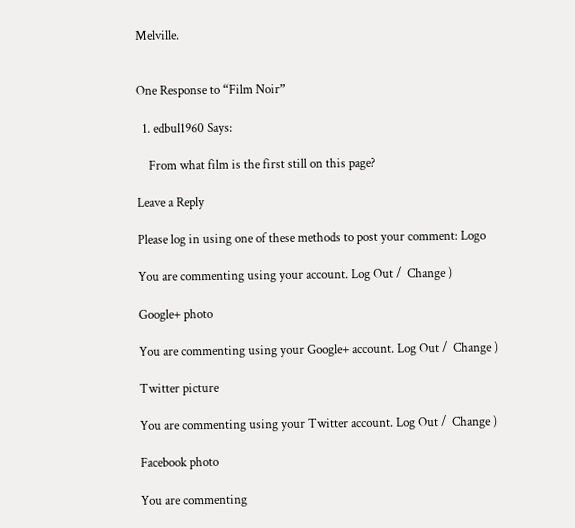Melville.


One Response to “Film Noir”

  1. edbul1960 Says:

    From what film is the first still on this page?

Leave a Reply

Please log in using one of these methods to post your comment: Logo

You are commenting using your account. Log Out /  Change )

Google+ photo

You are commenting using your Google+ account. Log Out /  Change )

Twitter picture

You are commenting using your Twitter account. Log Out /  Change )

Facebook photo

You are commenting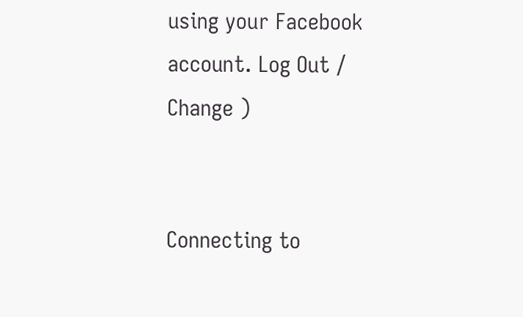using your Facebook account. Log Out /  Change )


Connecting to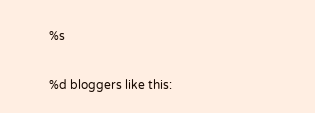%s

%d bloggers like this: